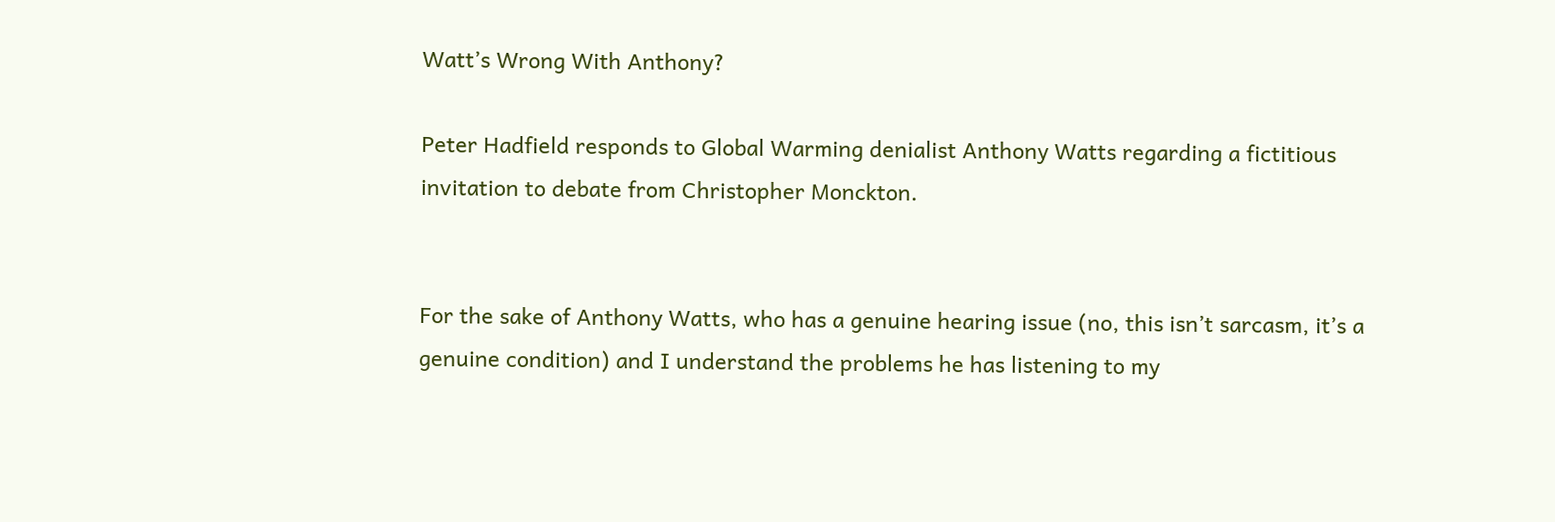Watt’s Wrong With Anthony?

Peter Hadfield responds to Global Warming denialist Anthony Watts regarding a fictitious invitation to debate from Christopher Monckton.


For the sake of Anthony Watts, who has a genuine hearing issue (no, this isn’t sarcasm, it’s a genuine condition) and I understand the problems he has listening to my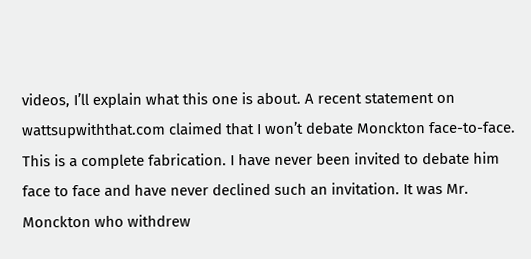videos, I’ll explain what this one is about. A recent statement on wattsupwiththat.com claimed that I won’t debate Monckton face-to-face. This is a complete fabrication. I have never been invited to debate him face to face and have never declined such an invitation. It was Mr. Monckton who withdrew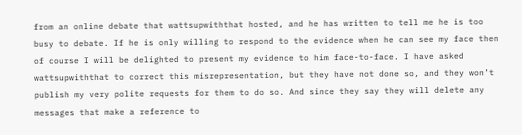from an online debate that wattsupwiththat hosted, and he has written to tell me he is too busy to debate. If he is only willing to respond to the evidence when he can see my face then of course I will be delighted to present my evidence to him face-to-face. I have asked wattsupwiththat to correct this misrepresentation, but they have not done so, and they won’t publish my very polite requests for them to do so. And since they say they will delete any messages that make a reference to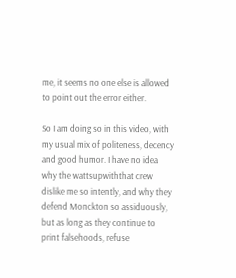me, it seems no one else is allowed to point out the error either.

So I am doing so in this video, with my usual mix of politeness, decency and good humor. I have no idea why the wattsupwiththat crew dislike me so intently, and why they defend Monckton so assiduously, but as long as they continue to print falsehoods, refuse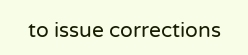to issue corrections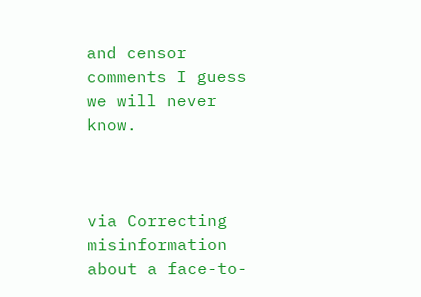and censor comments I guess we will never know.



via Correcting misinformation about a face-to-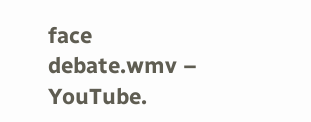face debate.wmv – YouTube.